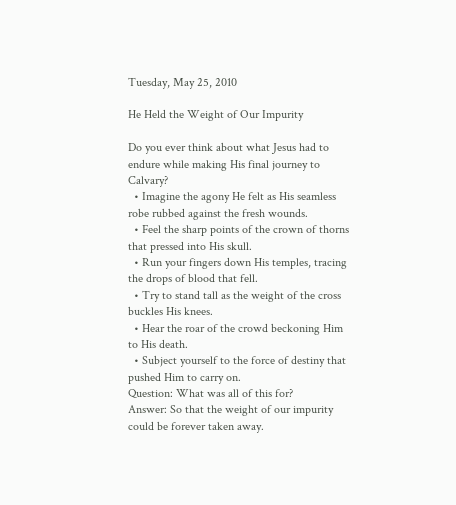Tuesday, May 25, 2010

He Held the Weight of Our Impurity

Do you ever think about what Jesus had to endure while making His final journey to Calvary?
  • Imagine the agony He felt as His seamless robe rubbed against the fresh wounds.
  • Feel the sharp points of the crown of thorns that pressed into His skull.
  • Run your fingers down His temples, tracing the drops of blood that fell.
  • Try to stand tall as the weight of the cross buckles His knees.
  • Hear the roar of the crowd beckoning Him to His death.
  • Subject yourself to the force of destiny that pushed Him to carry on.
Question: What was all of this for?
Answer: So that the weight of our impurity could be forever taken away.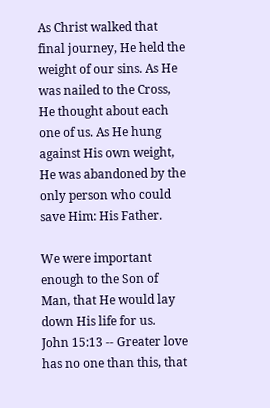As Christ walked that final journey, He held the weight of our sins. As He was nailed to the Cross, He thought about each one of us. As He hung against His own weight, He was abandoned by the only person who could save Him: His Father.

We were important enough to the Son of Man, that He would lay down His life for us.
John 15:13 -- Greater love has no one than this, that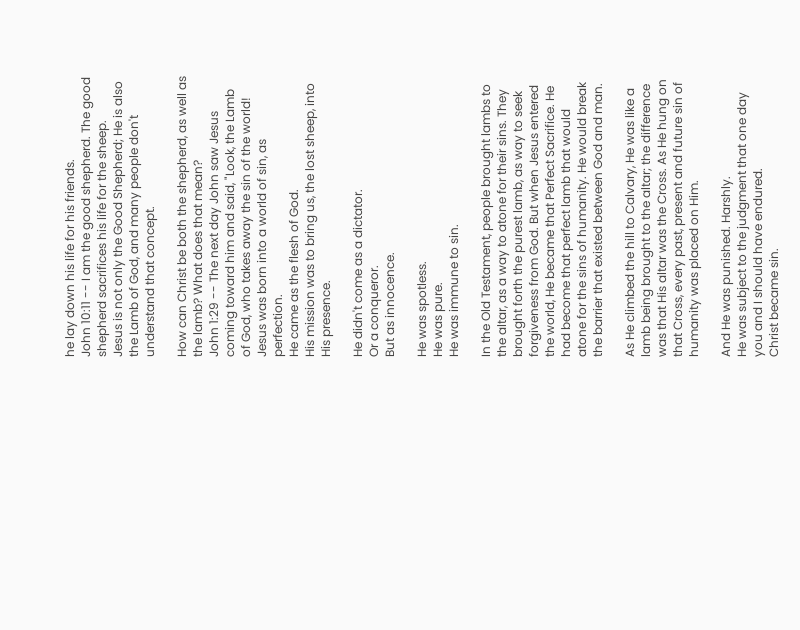he lay down his life for his friends.
John 10:11 -- I am the good shepherd. The good shepherd sacrifices his life for the sheep.
Jesus is not only the Good Shepherd; He is also the Lamb of God, and many people don't understand that concept.

How can Christ be both the shepherd, as well as the lamb? What does that mean?
John 1:29 -- The next day John saw Jesus coming toward him and said, "Look, the Lamb of God, who takes away the sin of the world!
Jesus was born into a world of sin, as perfection.
He came as the flesh of God.
His mission was to bring us, the lost sheep, into His presence.

He didn't come as a dictator.
Or a conqueror.
But as innocence.

He was spotless.
He was pure.
He was immune to sin.

In the Old Testament, people brought lambs to the altar, as a way to atone for their sins. They brought forth the purest lamb, as way to seek forgiveness from God. But when Jesus entered the world, He became that Perfect Sacrifice. He had become that perfect lamb that would atone for the sins of humanity. He would break the barrier that existed between God and man.

As He climbed the hill to Calvary, He was like a lamb being brought to the altar; the difference was that His altar was the Cross. As He hung on that Cross, every past, present and future sin of humanity was placed on Him.

And He was punished. Harshly.
He was subject to the judgment that one day you and I should have endured.
Christ became sin.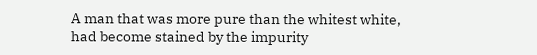A man that was more pure than the whitest white, had become stained by the impurity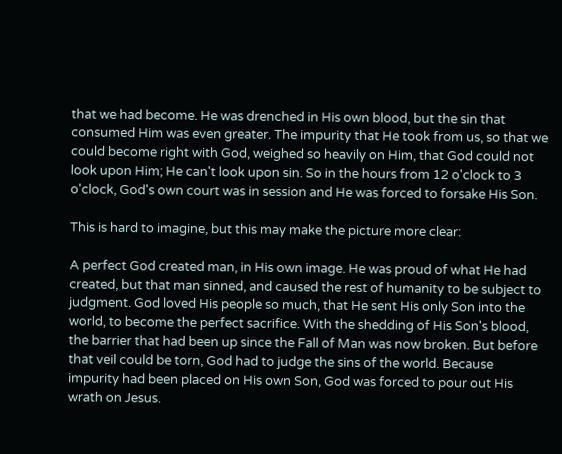that we had become. He was drenched in His own blood, but the sin that consumed Him was even greater. The impurity that He took from us, so that we could become right with God, weighed so heavily on Him, that God could not look upon Him; He can't look upon sin. So in the hours from 12 o'clock to 3 o'clock, God's own court was in session and He was forced to forsake His Son.

This is hard to imagine, but this may make the picture more clear:

A perfect God created man, in His own image. He was proud of what He had created, but that man sinned, and caused the rest of humanity to be subject to judgment. God loved His people so much, that He sent His only Son into the world, to become the perfect sacrifice. With the shedding of His Son's blood, the barrier that had been up since the Fall of Man was now broken. But before that veil could be torn, God had to judge the sins of the world. Because impurity had been placed on His own Son, God was forced to pour out His wrath on Jesus.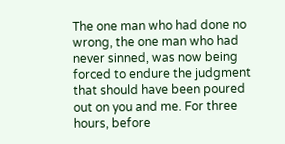The one man who had done no wrong, the one man who had never sinned, was now being forced to endure the judgment that should have been poured out on you and me. For three hours, before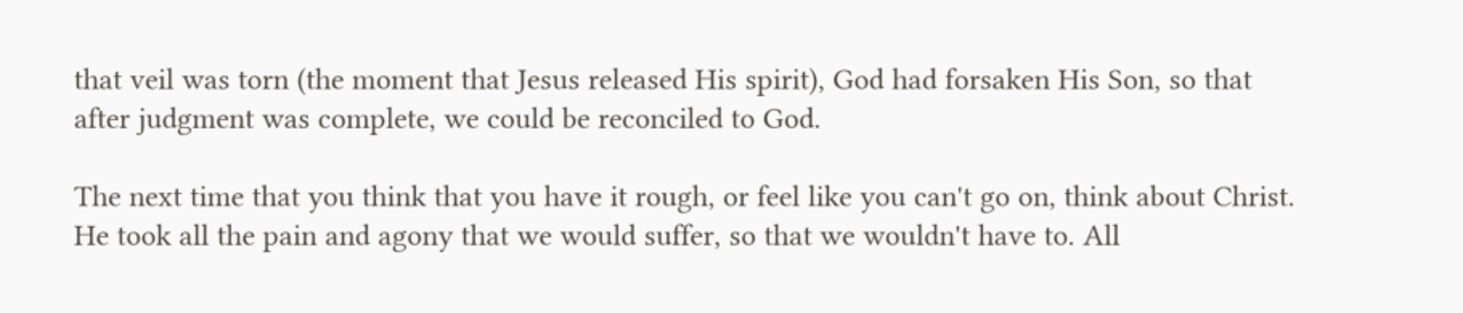that veil was torn (the moment that Jesus released His spirit), God had forsaken His Son, so that after judgment was complete, we could be reconciled to God.

The next time that you think that you have it rough, or feel like you can't go on, think about Christ. He took all the pain and agony that we would suffer, so that we wouldn't have to. All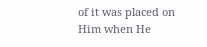of it was placed on Him when He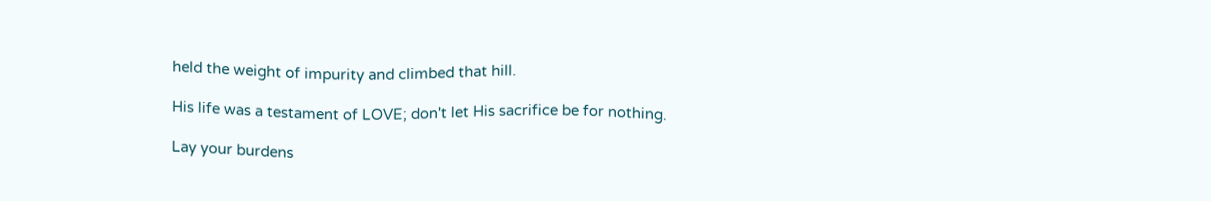held the weight of impurity and climbed that hill.

His life was a testament of LOVE; don't let His sacrifice be for nothing.

Lay your burdens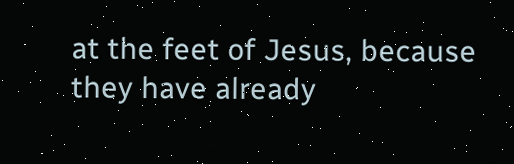at the feet of Jesus, because they have already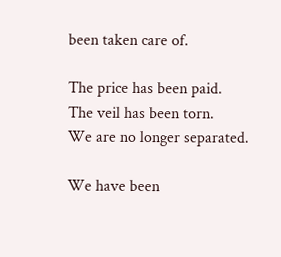been taken care of.

The price has been paid.
The veil has been torn.
We are no longer separated.

We have been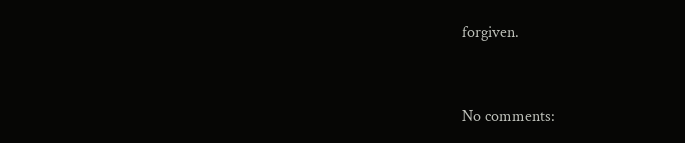forgiven.



No comments: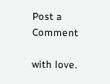Post a Comment

with love.